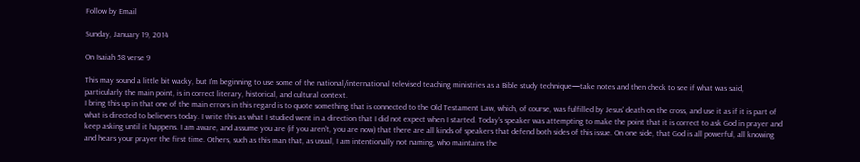Follow by Email

Sunday, January 19, 2014

On Isaiah 58 verse 9

This may sound a little bit wacky, but I'm beginning to use some of the national/international televised teaching ministries as a Bible study technique—take notes and then check to see if what was said, particularly the main point, is in correct literary, historical, and cultural context.
I bring this up in that one of the main errors in this regard is to quote something that is connected to the Old Testament Law, which, of course, was fulfilled by Jesus' death on the cross, and use it as if it is part of what is directed to believers today. I write this as what I studied went in a direction that I did not expect when I started. Today's speaker was attempting to make the point that it is correct to ask God in prayer and keep asking until it happens. I am aware, and assume you are (if you aren't, you are now) that there are all kinds of speakers that defend both sides of this issue. On one side, that God is all powerful, all knowing and hears your prayer the first time. Others, such as this man that, as usual, I am intentionally not naming, who maintains the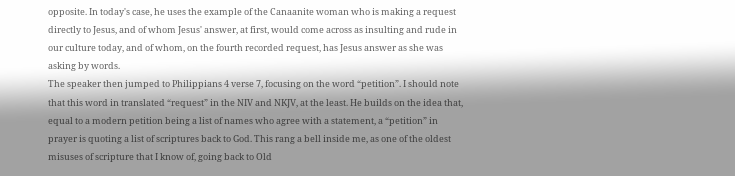opposite. In today's case, he uses the example of the Canaanite woman who is making a request directly to Jesus, and of whom Jesus' answer, at first, would come across as insulting and rude in our culture today, and of whom, on the fourth recorded request, has Jesus answer as she was asking by words.
The speaker then jumped to Philippians 4 verse 7, focusing on the word “petition”. I should note that this word in translated “request” in the NIV and NKJV, at the least. He builds on the idea that, equal to a modern petition being a list of names who agree with a statement, a “petition” in prayer is quoting a list of scriptures back to God. This rang a bell inside me, as one of the oldest misuses of scripture that I know of, going back to Old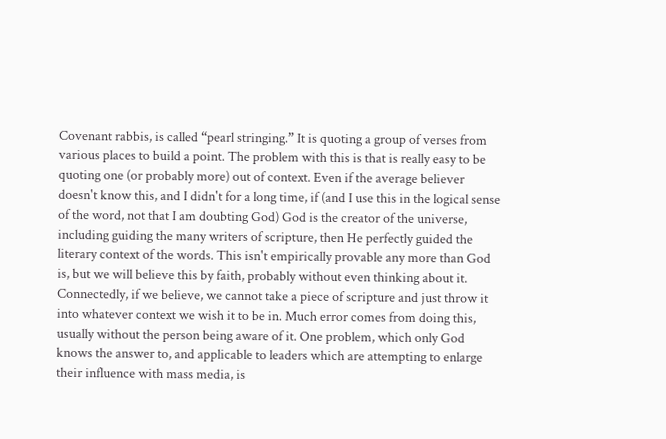Covenant rabbis, is called “pearl stringing.” It is quoting a group of verses from various places to build a point. The problem with this is that is really easy to be quoting one (or probably more) out of context. Even if the average believer doesn't know this, and I didn't for a long time, if (and I use this in the logical sense of the word, not that I am doubting God) God is the creator of the universe, including guiding the many writers of scripture, then He perfectly guided the literary context of the words. This isn't empirically provable any more than God is, but we will believe this by faith, probably without even thinking about it. Connectedly, if we believe, we cannot take a piece of scripture and just throw it into whatever context we wish it to be in. Much error comes from doing this, usually without the person being aware of it. One problem, which only God knows the answer to, and applicable to leaders which are attempting to enlarge their influence with mass media, is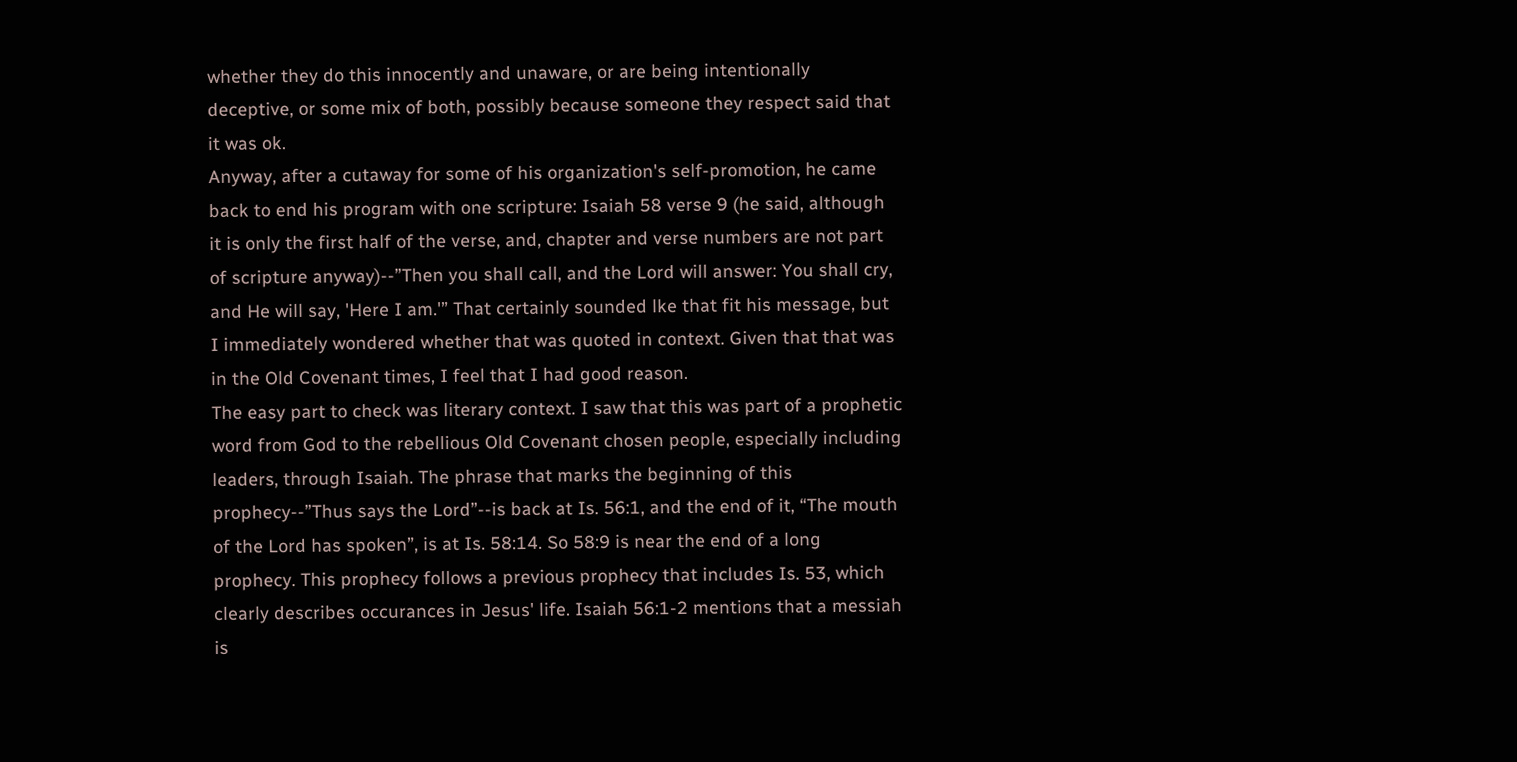whether they do this innocently and unaware, or are being intentionally deceptive, or some mix of both, possibly because someone they respect said that it was ok.
Anyway, after a cutaway for some of his organization's self-promotion, he came back to end his program with one scripture: Isaiah 58 verse 9 (he said, although it is only the first half of the verse, and, chapter and verse numbers are not part of scripture anyway)--”Then you shall call, and the Lord will answer: You shall cry, and He will say, 'Here I am.'” That certainly sounded lke that fit his message, but I immediately wondered whether that was quoted in context. Given that that was in the Old Covenant times, I feel that I had good reason.
The easy part to check was literary context. I saw that this was part of a prophetic word from God to the rebellious Old Covenant chosen people, especially including leaders, through Isaiah. The phrase that marks the beginning of this prophecy--”Thus says the Lord”--is back at Is. 56:1, and the end of it, “The mouth of the Lord has spoken”, is at Is. 58:14. So 58:9 is near the end of a long prophecy. This prophecy follows a previous prophecy that includes Is. 53, which clearly describes occurances in Jesus' life. Isaiah 56:1-2 mentions that a messiah is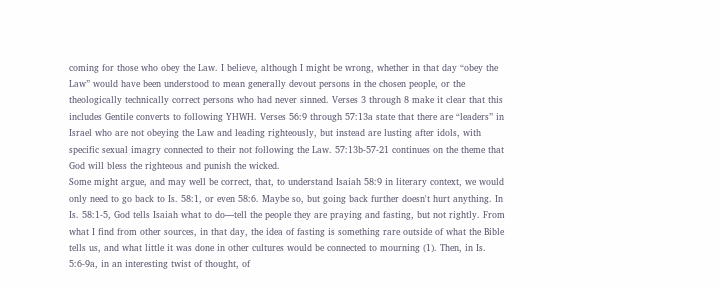coming for those who obey the Law. I believe, although I might be wrong, whether in that day “obey the Law” would have been understood to mean generally devout persons in the chosen people, or the theologically technically correct persons who had never sinned. Verses 3 through 8 make it clear that this includes Gentile converts to following YHWH. Verses 56:9 through 57:13a state that there are “leaders” in Israel who are not obeying the Law and leading righteously, but instead are lusting after idols, with specific sexual imagry connected to their not following the Law. 57:13b-57-21 continues on the theme that God will bless the righteous and punish the wicked.
Some might argue, and may well be correct, that, to understand Isaiah 58:9 in literary context, we would only need to go back to Is. 58:1, or even 58:6. Maybe so, but going back further doesn't hurt anything. In Is. 58:1-5, God tells Isaiah what to do—tell the people they are praying and fasting, but not rightly. From what I find from other sources, in that day, the idea of fasting is something rare outside of what the Bible tells us, and what little it was done in other cultures would be connected to mourning (1). Then, in Is. 5:6-9a, in an interesting twist of thought, of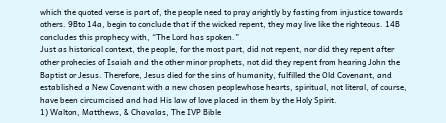which the quoted verse is part of, the people need to pray arightly by fasting from injustice towards others. 9Bto 14a, begin to conclude that if the wicked repent, they may live like the righteous. 14B concludes this prophecy with, “The Lord has spoken.”
Just as historical context, the people, for the most part, did not repent, nor did they repent after other prohecies of Isaiah and the other minor prophets, not did they repent from hearing John the Baptist or Jesus. Therefore, Jesus died for the sins of humanity, fulfilled the Old Covenant, and established a New Covenant with a new chosen peoplewhose hearts, spiritual, not literal, of course, have been circumcised and had His law of love placed in them by the Holy Spirit.
1) Walton, Matthews, & Chavalas, The IVP Bible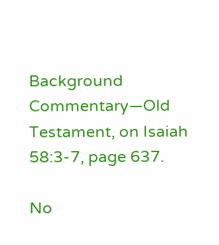Background Commentary—Old Testament, on Isaiah 58:3-7, page 637.

No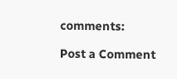comments:

Post a Comment